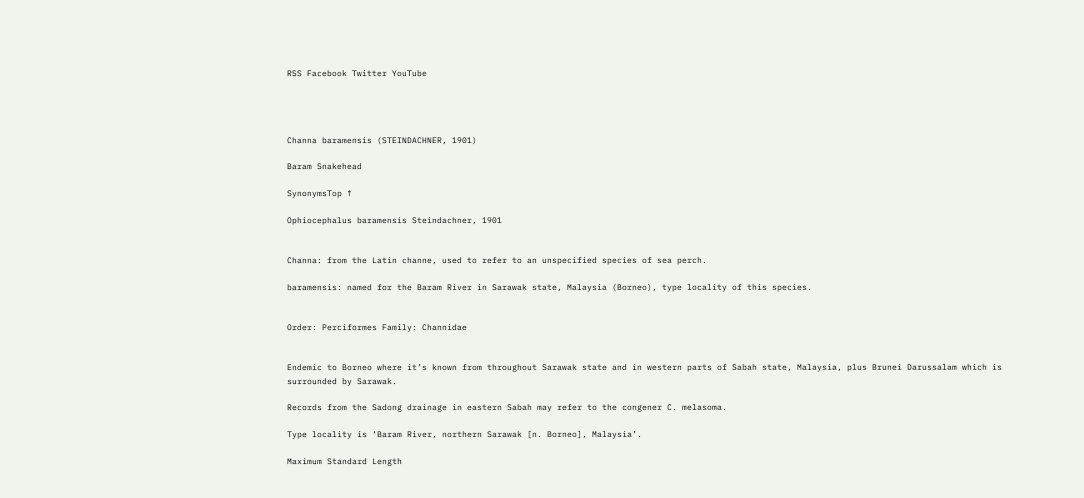RSS Facebook Twitter YouTube




Channa baramensis (STEINDACHNER, 1901)

Baram Snakehead

SynonymsTop ↑

Ophiocephalus baramensis Steindachner, 1901


Channa: from the Latin channe, used to refer to an unspecified species of sea perch.

baramensis: named for the Baram River in Sarawak state, Malaysia (Borneo), type locality of this species.


Order: Perciformes Family: Channidae


Endemic to Borneo where it’s known from throughout Sarawak state and in western parts of Sabah state, Malaysia, plus Brunei Darussalam which is surrounded by Sarawak.

Records from the Sadong drainage in eastern Sabah may refer to the congener C. melasoma.

Type locality is ‘Baram River, northern Sarawak [n. Borneo], Malaysia’.

Maximum Standard Length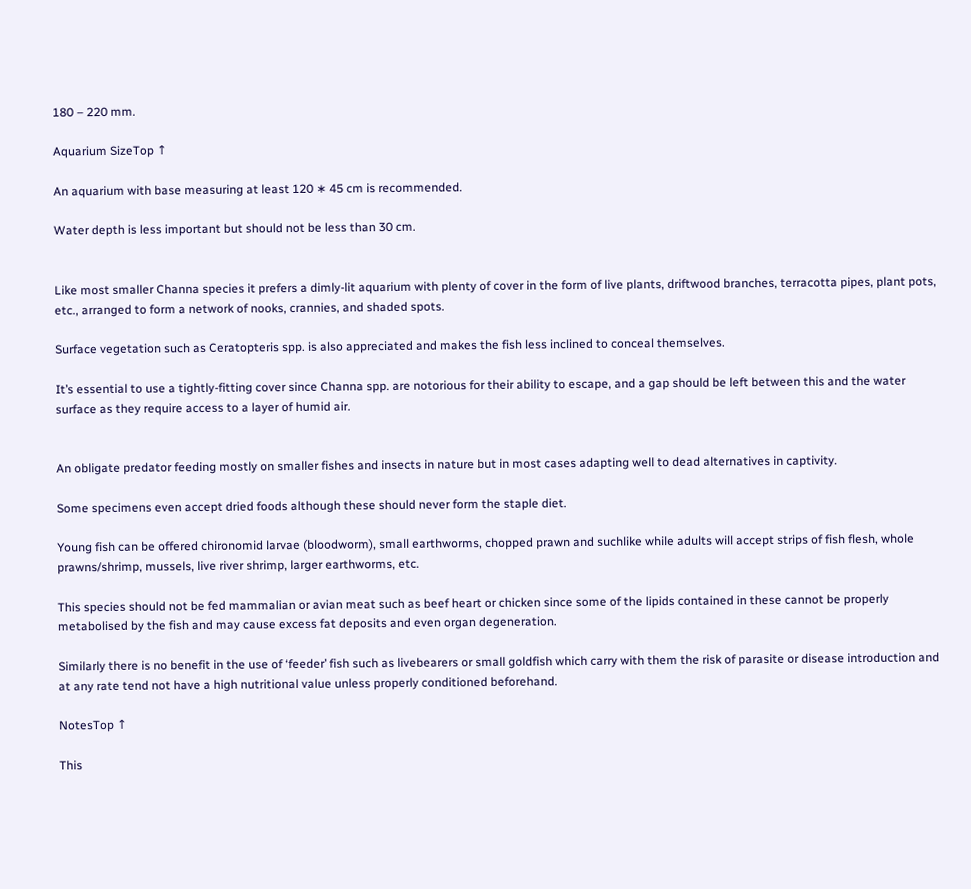180 – 220 mm.

Aquarium SizeTop ↑

An aquarium with base measuring at least 120 ∗ 45 cm is recommended.

Water depth is less important but should not be less than 30 cm.


Like most smaller Channa species it prefers a dimly-lit aquarium with plenty of cover in the form of live plants, driftwood branches, terracotta pipes, plant pots, etc., arranged to form a network of nooks, crannies, and shaded spots.

Surface vegetation such as Ceratopteris spp. is also appreciated and makes the fish less inclined to conceal themselves.

It’s essential to use a tightly-fitting cover since Channa spp. are notorious for their ability to escape, and a gap should be left between this and the water surface as they require access to a layer of humid air.


An obligate predator feeding mostly on smaller fishes and insects in nature but in most cases adapting well to dead alternatives in captivity.

Some specimens even accept dried foods although these should never form the staple diet.

Young fish can be offered chironomid larvae (bloodworm), small earthworms, chopped prawn and suchlike while adults will accept strips of fish flesh, whole prawns/shrimp, mussels, live river shrimp, larger earthworms, etc.

This species should not be fed mammalian or avian meat such as beef heart or chicken since some of the lipids contained in these cannot be properly metabolised by the fish and may cause excess fat deposits and even organ degeneration.

Similarly there is no benefit in the use of ‘feeder’ fish such as livebearers or small goldfish which carry with them the risk of parasite or disease introduction and at any rate tend not have a high nutritional value unless properly conditioned beforehand.

NotesTop ↑

This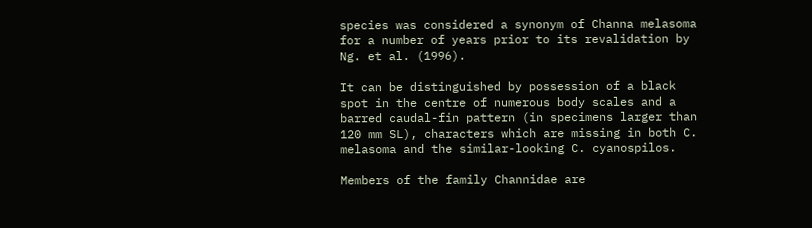species was considered a synonym of Channa melasoma for a number of years prior to its revalidation by Ng. et al. (1996).

It can be distinguished by possession of a black spot in the centre of numerous body scales and a barred caudal-fin pattern (in specimens larger than 120 mm SL), characters which are missing in both C. melasoma and the similar-looking C. cyanospilos.

Members of the family Channidae are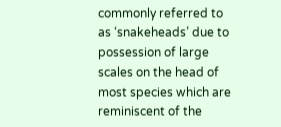commonly referred to as ‘snakeheads’ due to possession of large scales on the head of most species which are reminiscent of the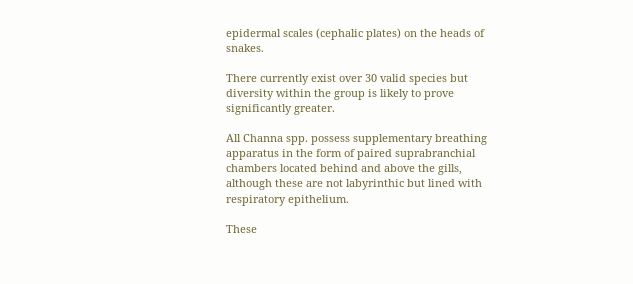epidermal scales (cephalic plates) on the heads of snakes.

There currently exist over 30 valid species but diversity within the group is likely to prove significantly greater.

All Channa spp. possess supplementary breathing apparatus in the form of paired suprabranchial chambers located behind and above the gills, although these are not labyrinthic but lined with respiratory epithelium.

These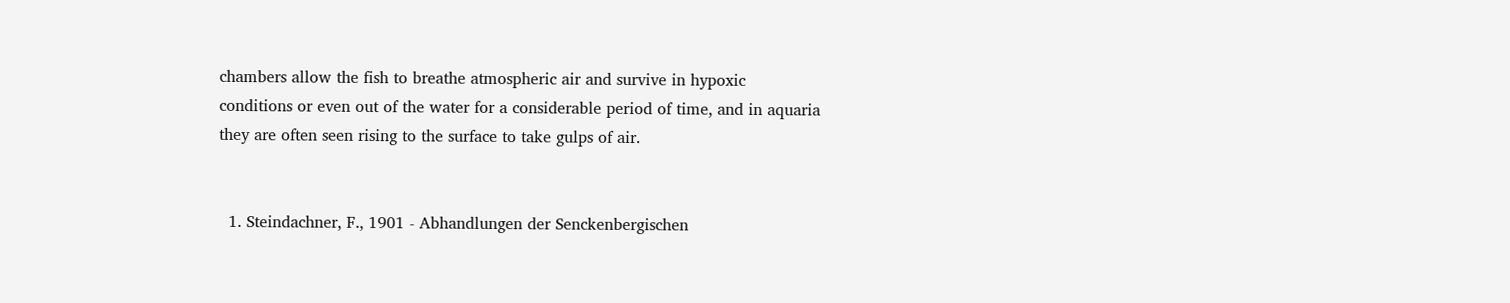chambers allow the fish to breathe atmospheric air and survive in hypoxic conditions or even out of the water for a considerable period of time, and in aquaria they are often seen rising to the surface to take gulps of air.


  1. Steindachner, F., 1901 - Abhandlungen der Senckenbergischen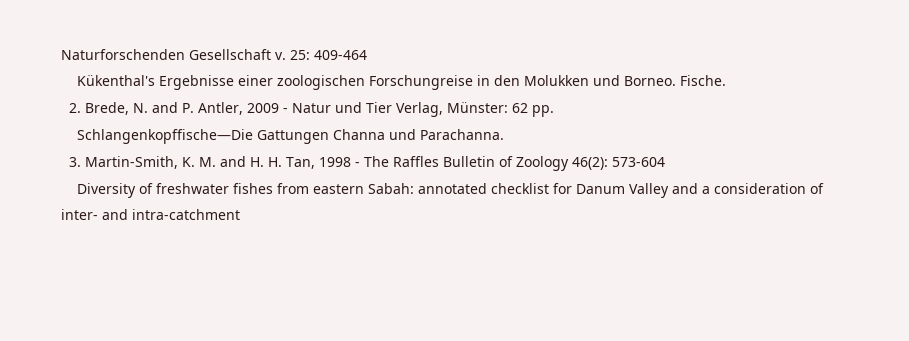Naturforschenden Gesellschaft v. 25: 409-464
    Kükenthal's Ergebnisse einer zoologischen Forschungreise in den Molukken und Borneo. Fische.
  2. Brede, N. and P. Antler, 2009 - Natur und Tier Verlag, Münster: 62 pp.
    Schlangenkopffische—Die Gattungen Channa und Parachanna.
  3. Martin-Smith, K. M. and H. H. Tan, 1998 - The Raffles Bulletin of Zoology 46(2): 573-604
    Diversity of freshwater fishes from eastern Sabah: annotated checklist for Danum Valley and a consideration of inter- and intra-catchment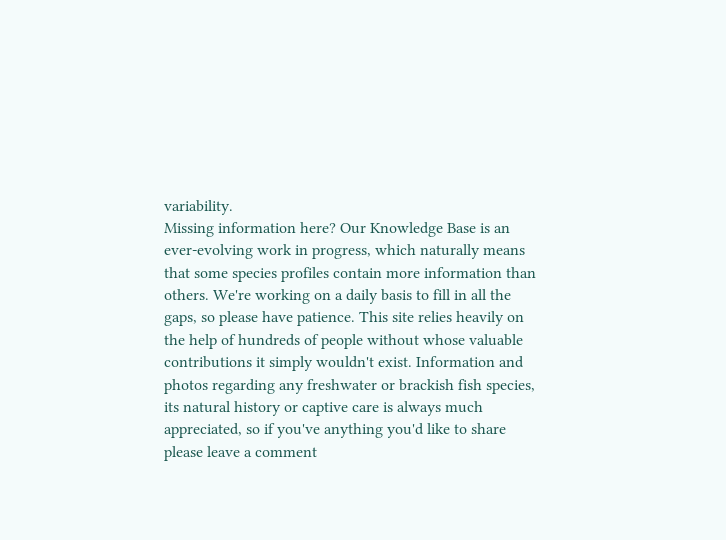variability.
Missing information here? Our Knowledge Base is an ever-evolving work in progress, which naturally means that some species profiles contain more information than others. We're working on a daily basis to fill in all the gaps, so please have patience. This site relies heavily on the help of hundreds of people without whose valuable contributions it simply wouldn't exist. Information and photos regarding any freshwater or brackish fish species, its natural history or captive care is always much appreciated, so if you've anything you'd like to share please leave a comment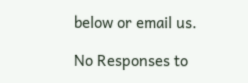below or email us.

No Responses to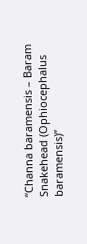“Channa baramensis – Baram Snakehead (Ophiocephalus baramensis)”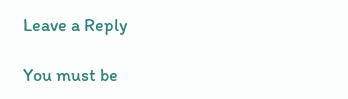Leave a Reply

You must be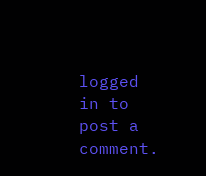logged in to post a comment.